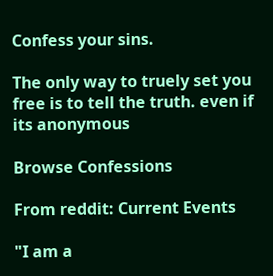Confess your sins.

The only way to truely set you free is to tell the truth. even if its anonymous

Browse Confessions

From reddit: Current Events

"I am a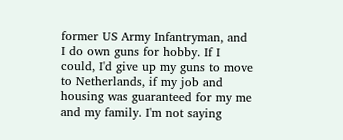former US Army Infantryman, and I do own guns for hobby. If I could, I'd give up my guns to move to Netherlands, if my job and housing was guaranteed for my me and my family. I'm not saying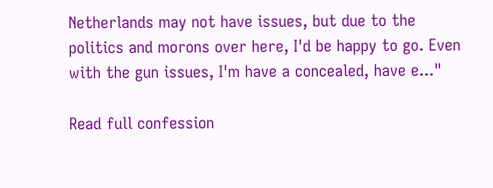Netherlands may not have issues, but due to the politics and morons over here, I'd be happy to go. Even with the gun issues, I'm have a concealed, have e..."

Read full confession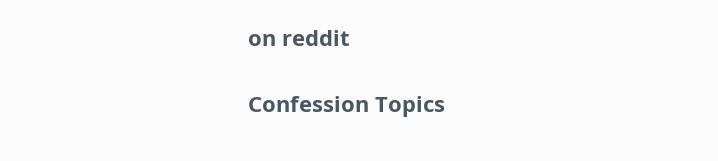on reddit

Confession Topics